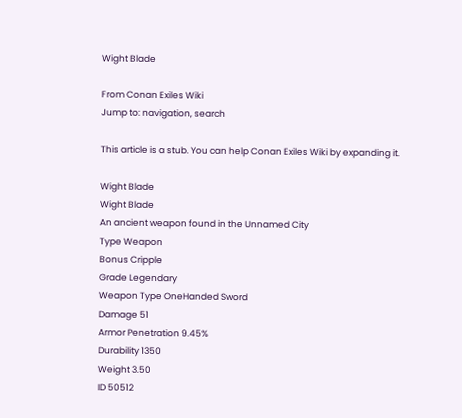Wight Blade

From Conan Exiles Wiki
Jump to: navigation, search

This article is a stub. You can help Conan Exiles Wiki by expanding it.

Wight Blade
Wight Blade
An ancient weapon found in the Unnamed City
Type Weapon
Bonus Cripple
Grade Legendary
Weapon Type OneHanded Sword
Damage 51
Armor Penetration 9.45%
Durability 1350
Weight 3.50
ID 50512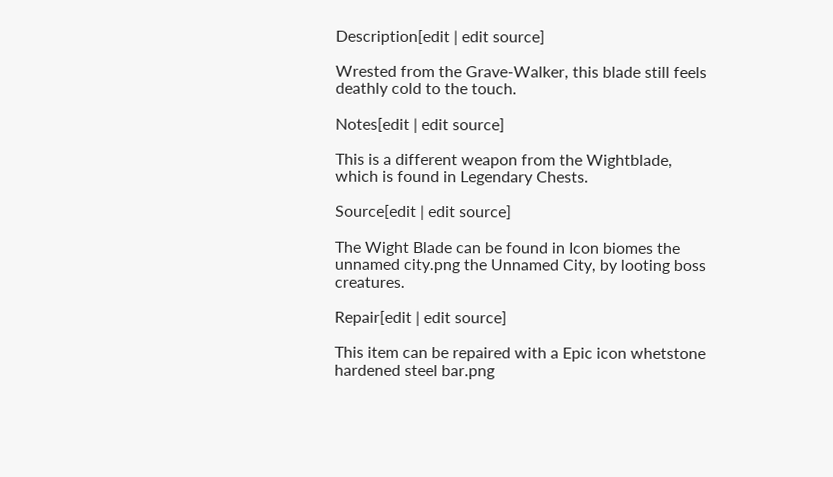Description[edit | edit source]

Wrested from the Grave-Walker, this blade still feels deathly cold to the touch.

Notes[edit | edit source]

This is a different weapon from the Wightblade, which is found in Legendary Chests.

Source[edit | edit source]

The Wight Blade can be found in Icon biomes the unnamed city.png the Unnamed City, by looting boss creatures.

Repair[edit | edit source]

This item can be repaired with a Epic icon whetstone hardened steel bar.png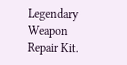Legendary Weapon Repair Kit.